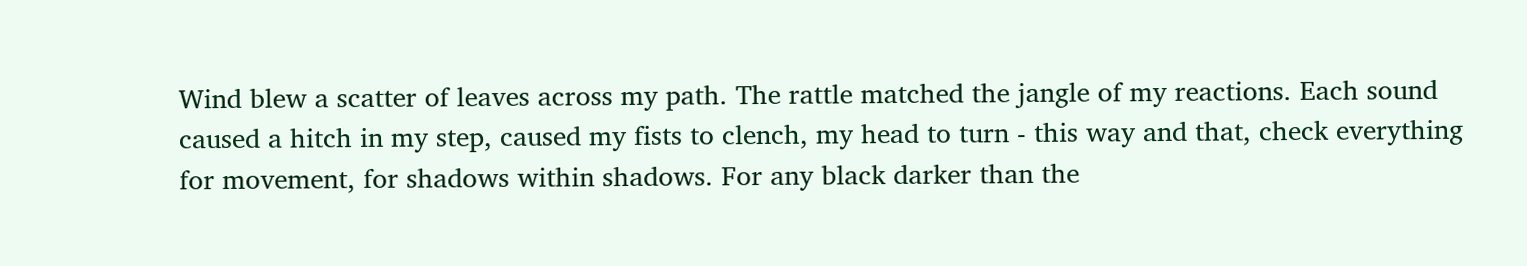Wind blew a scatter of leaves across my path. The rattle matched the jangle of my reactions. Each sound caused a hitch in my step, caused my fists to clench, my head to turn - this way and that, check everything for movement, for shadows within shadows. For any black darker than the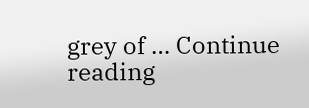grey of … Continue reading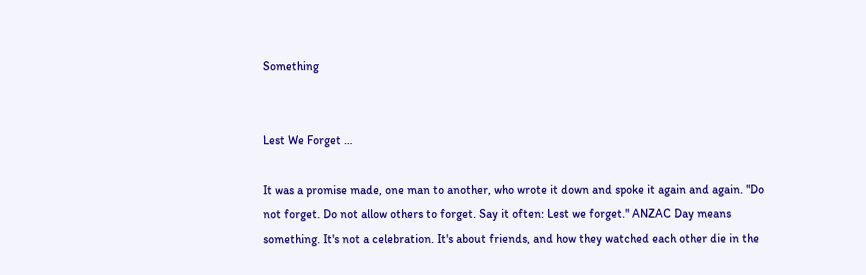Something


Lest We Forget …

It was a promise made, one man to another, who wrote it down and spoke it again and again. "Do not forget. Do not allow others to forget. Say it often: Lest we forget." ANZAC Day means something. It's not a celebration. It's about friends, and how they watched each other die in the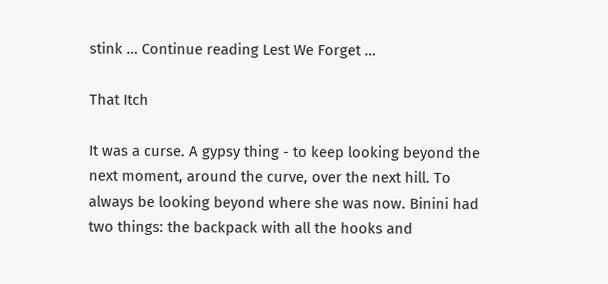stink … Continue reading Lest We Forget …

That Itch

It was a curse. A gypsy thing - to keep looking beyond the next moment, around the curve, over the next hill. To always be looking beyond where she was now. Binini had two things: the backpack with all the hooks and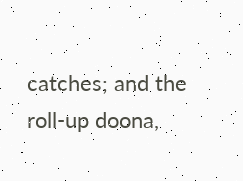catches; and the roll-up doona,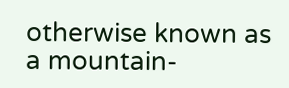otherwise known as a mountain-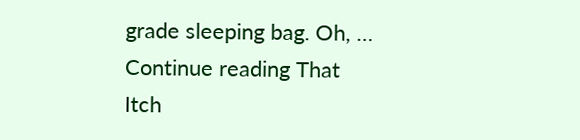grade sleeping bag. Oh, … Continue reading That Itch